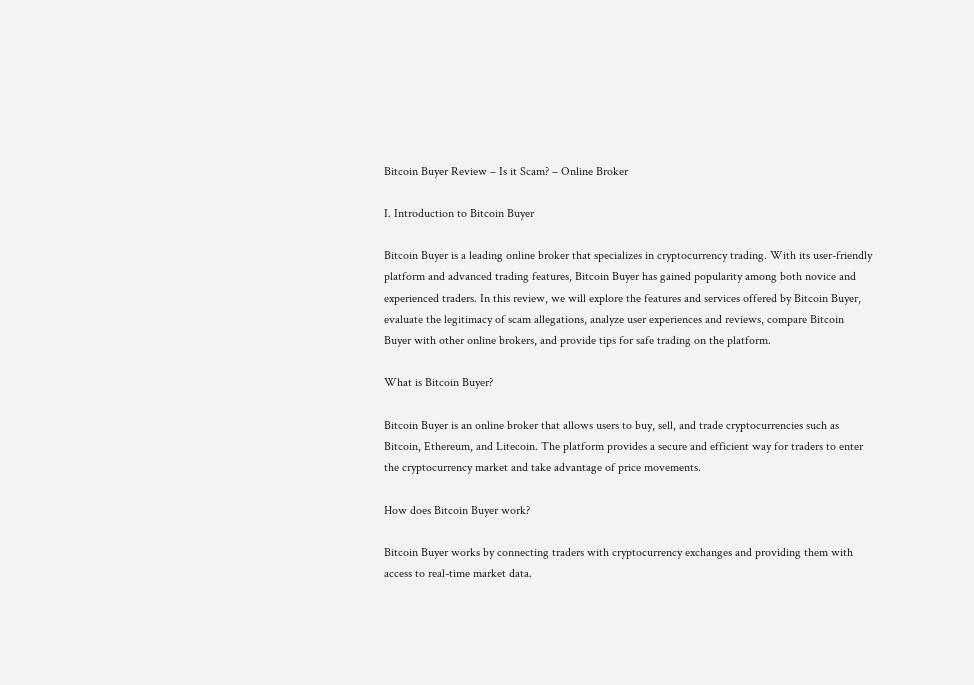Bitcoin Buyer Review – Is it Scam? – Online Broker

I. Introduction to Bitcoin Buyer

Bitcoin Buyer is a leading online broker that specializes in cryptocurrency trading. With its user-friendly platform and advanced trading features, Bitcoin Buyer has gained popularity among both novice and experienced traders. In this review, we will explore the features and services offered by Bitcoin Buyer, evaluate the legitimacy of scam allegations, analyze user experiences and reviews, compare Bitcoin Buyer with other online brokers, and provide tips for safe trading on the platform.

What is Bitcoin Buyer?

Bitcoin Buyer is an online broker that allows users to buy, sell, and trade cryptocurrencies such as Bitcoin, Ethereum, and Litecoin. The platform provides a secure and efficient way for traders to enter the cryptocurrency market and take advantage of price movements.

How does Bitcoin Buyer work?

Bitcoin Buyer works by connecting traders with cryptocurrency exchanges and providing them with access to real-time market data.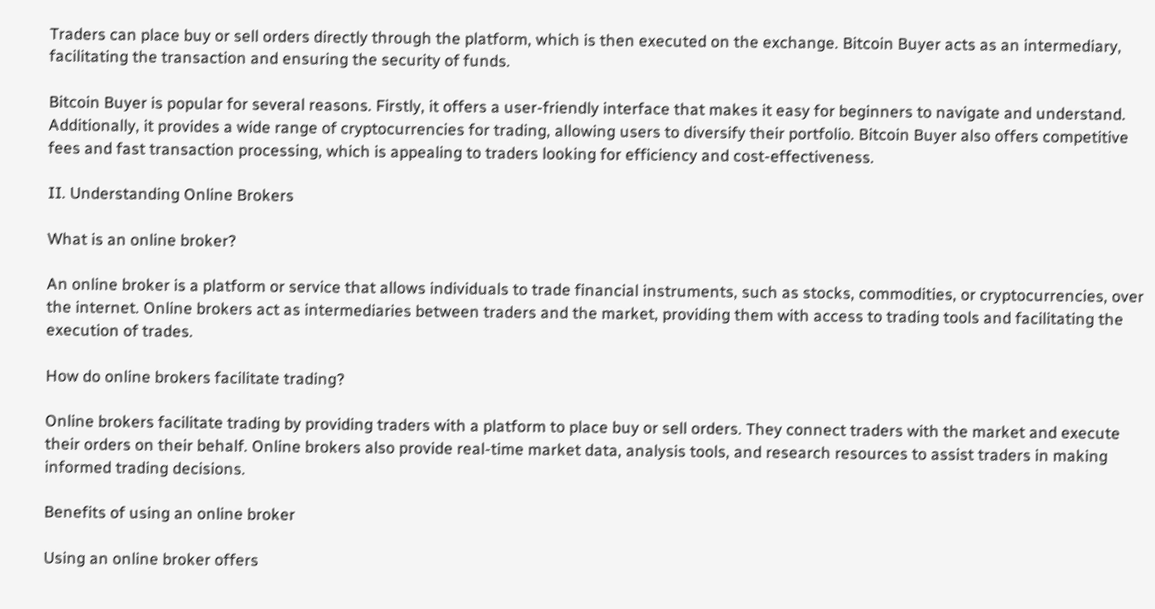Traders can place buy or sell orders directly through the platform, which is then executed on the exchange. Bitcoin Buyer acts as an intermediary, facilitating the transaction and ensuring the security of funds.

Bitcoin Buyer is popular for several reasons. Firstly, it offers a user-friendly interface that makes it easy for beginners to navigate and understand. Additionally, it provides a wide range of cryptocurrencies for trading, allowing users to diversify their portfolio. Bitcoin Buyer also offers competitive fees and fast transaction processing, which is appealing to traders looking for efficiency and cost-effectiveness.

II. Understanding Online Brokers

What is an online broker?

An online broker is a platform or service that allows individuals to trade financial instruments, such as stocks, commodities, or cryptocurrencies, over the internet. Online brokers act as intermediaries between traders and the market, providing them with access to trading tools and facilitating the execution of trades.

How do online brokers facilitate trading?

Online brokers facilitate trading by providing traders with a platform to place buy or sell orders. They connect traders with the market and execute their orders on their behalf. Online brokers also provide real-time market data, analysis tools, and research resources to assist traders in making informed trading decisions.

Benefits of using an online broker

Using an online broker offers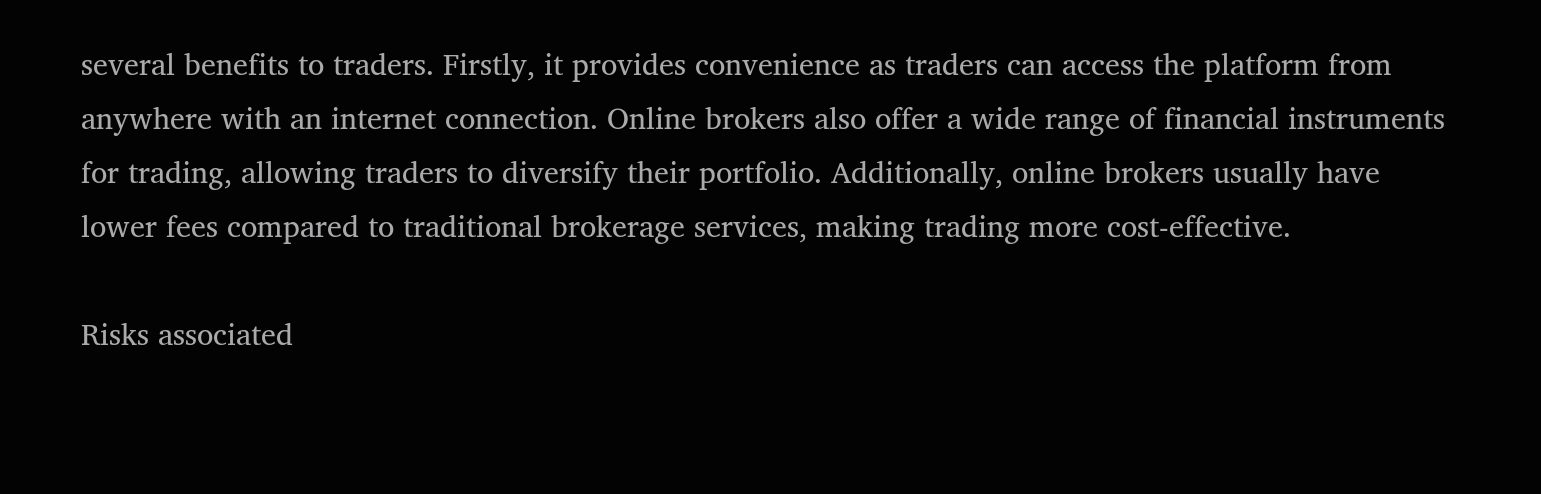several benefits to traders. Firstly, it provides convenience as traders can access the platform from anywhere with an internet connection. Online brokers also offer a wide range of financial instruments for trading, allowing traders to diversify their portfolio. Additionally, online brokers usually have lower fees compared to traditional brokerage services, making trading more cost-effective.

Risks associated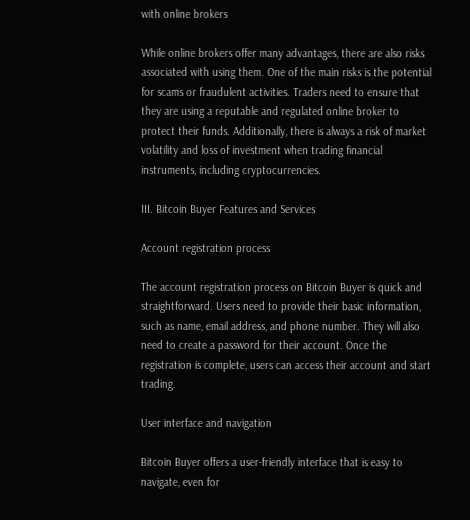with online brokers

While online brokers offer many advantages, there are also risks associated with using them. One of the main risks is the potential for scams or fraudulent activities. Traders need to ensure that they are using a reputable and regulated online broker to protect their funds. Additionally, there is always a risk of market volatility and loss of investment when trading financial instruments, including cryptocurrencies.

III. Bitcoin Buyer Features and Services

Account registration process

The account registration process on Bitcoin Buyer is quick and straightforward. Users need to provide their basic information, such as name, email address, and phone number. They will also need to create a password for their account. Once the registration is complete, users can access their account and start trading.

User interface and navigation

Bitcoin Buyer offers a user-friendly interface that is easy to navigate, even for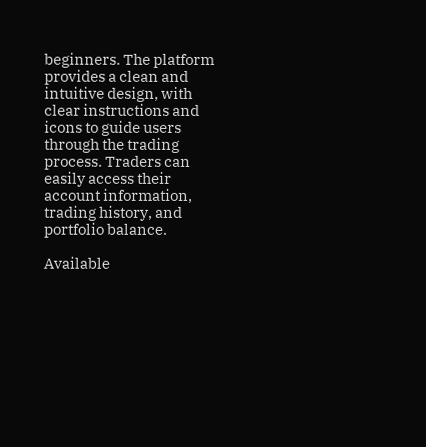beginners. The platform provides a clean and intuitive design, with clear instructions and icons to guide users through the trading process. Traders can easily access their account information, trading history, and portfolio balance.

Available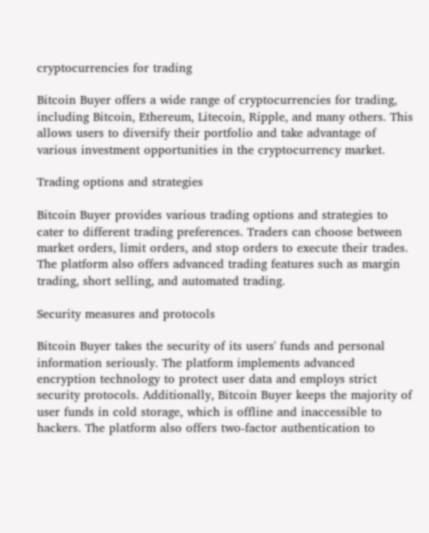cryptocurrencies for trading

Bitcoin Buyer offers a wide range of cryptocurrencies for trading, including Bitcoin, Ethereum, Litecoin, Ripple, and many others. This allows users to diversify their portfolio and take advantage of various investment opportunities in the cryptocurrency market.

Trading options and strategies

Bitcoin Buyer provides various trading options and strategies to cater to different trading preferences. Traders can choose between market orders, limit orders, and stop orders to execute their trades. The platform also offers advanced trading features such as margin trading, short selling, and automated trading.

Security measures and protocols

Bitcoin Buyer takes the security of its users' funds and personal information seriously. The platform implements advanced encryption technology to protect user data and employs strict security protocols. Additionally, Bitcoin Buyer keeps the majority of user funds in cold storage, which is offline and inaccessible to hackers. The platform also offers two-factor authentication to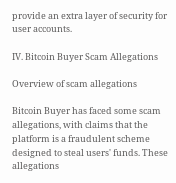provide an extra layer of security for user accounts.

IV. Bitcoin Buyer Scam Allegations

Overview of scam allegations

Bitcoin Buyer has faced some scam allegations, with claims that the platform is a fraudulent scheme designed to steal users' funds. These allegations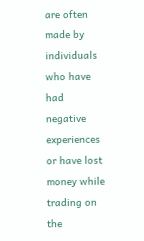are often made by individuals who have had negative experiences or have lost money while trading on the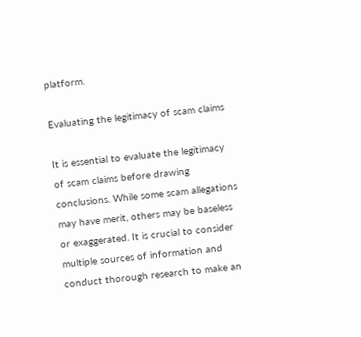platform.

Evaluating the legitimacy of scam claims

It is essential to evaluate the legitimacy of scam claims before drawing conclusions. While some scam allegations may have merit, others may be baseless or exaggerated. It is crucial to consider multiple sources of information and conduct thorough research to make an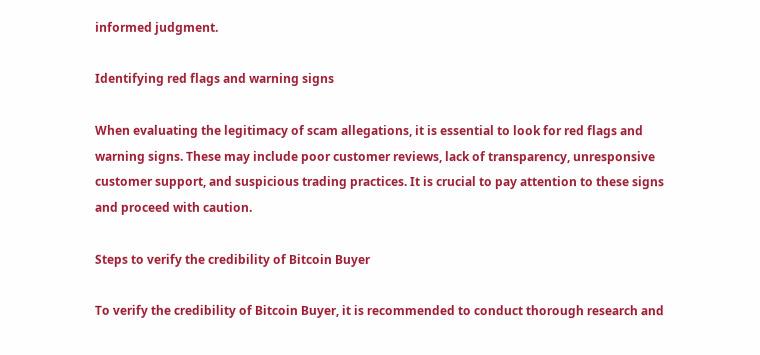informed judgment.

Identifying red flags and warning signs

When evaluating the legitimacy of scam allegations, it is essential to look for red flags and warning signs. These may include poor customer reviews, lack of transparency, unresponsive customer support, and suspicious trading practices. It is crucial to pay attention to these signs and proceed with caution.

Steps to verify the credibility of Bitcoin Buyer

To verify the credibility of Bitcoin Buyer, it is recommended to conduct thorough research and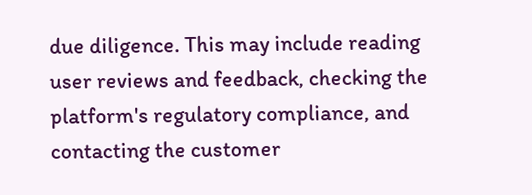due diligence. This may include reading user reviews and feedback, checking the platform's regulatory compliance, and contacting the customer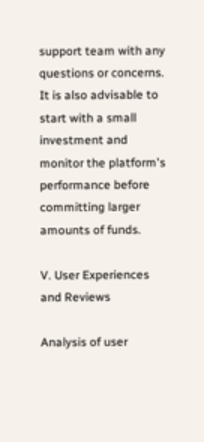support team with any questions or concerns. It is also advisable to start with a small investment and monitor the platform's performance before committing larger amounts of funds.

V. User Experiences and Reviews

Analysis of user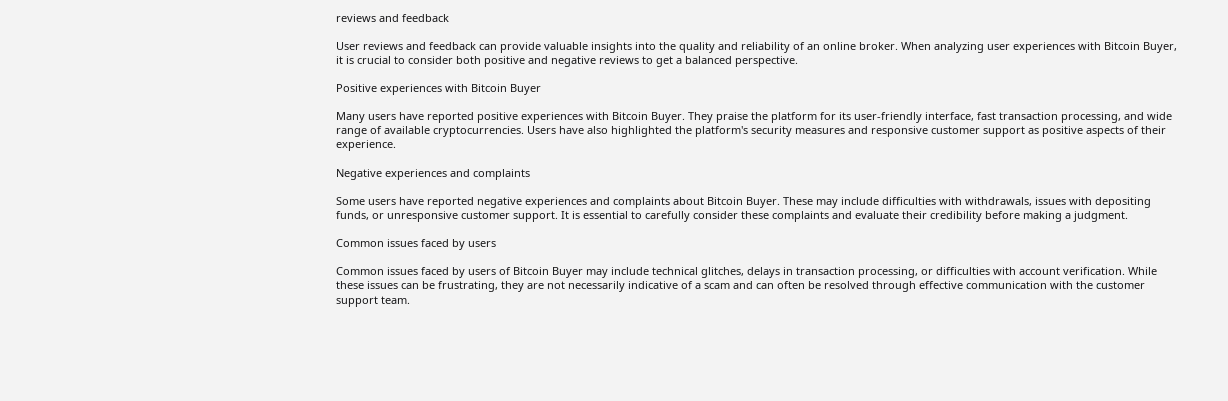reviews and feedback

User reviews and feedback can provide valuable insights into the quality and reliability of an online broker. When analyzing user experiences with Bitcoin Buyer, it is crucial to consider both positive and negative reviews to get a balanced perspective.

Positive experiences with Bitcoin Buyer

Many users have reported positive experiences with Bitcoin Buyer. They praise the platform for its user-friendly interface, fast transaction processing, and wide range of available cryptocurrencies. Users have also highlighted the platform's security measures and responsive customer support as positive aspects of their experience.

Negative experiences and complaints

Some users have reported negative experiences and complaints about Bitcoin Buyer. These may include difficulties with withdrawals, issues with depositing funds, or unresponsive customer support. It is essential to carefully consider these complaints and evaluate their credibility before making a judgment.

Common issues faced by users

Common issues faced by users of Bitcoin Buyer may include technical glitches, delays in transaction processing, or difficulties with account verification. While these issues can be frustrating, they are not necessarily indicative of a scam and can often be resolved through effective communication with the customer support team.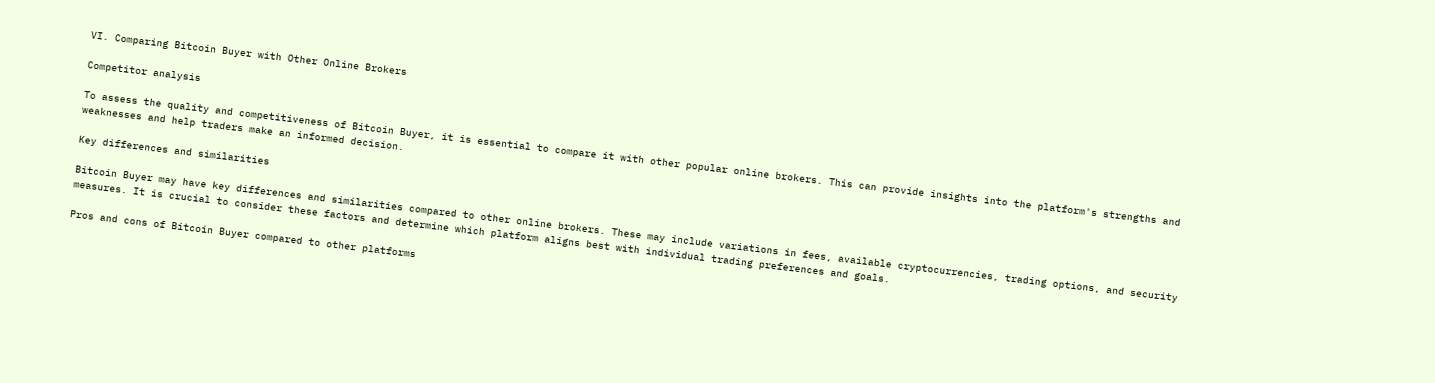VI. Comparing Bitcoin Buyer with Other Online Brokers

Competitor analysis

To assess the quality and competitiveness of Bitcoin Buyer, it is essential to compare it with other popular online brokers. This can provide insights into the platform's strengths and weaknesses and help traders make an informed decision.

Key differences and similarities

Bitcoin Buyer may have key differences and similarities compared to other online brokers. These may include variations in fees, available cryptocurrencies, trading options, and security measures. It is crucial to consider these factors and determine which platform aligns best with individual trading preferences and goals.

Pros and cons of Bitcoin Buyer compared to other platforms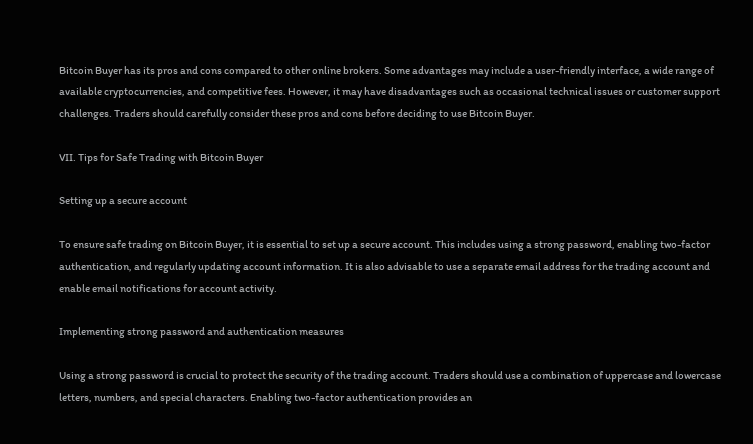Bitcoin Buyer has its pros and cons compared to other online brokers. Some advantages may include a user-friendly interface, a wide range of available cryptocurrencies, and competitive fees. However, it may have disadvantages such as occasional technical issues or customer support challenges. Traders should carefully consider these pros and cons before deciding to use Bitcoin Buyer.

VII. Tips for Safe Trading with Bitcoin Buyer

Setting up a secure account

To ensure safe trading on Bitcoin Buyer, it is essential to set up a secure account. This includes using a strong password, enabling two-factor authentication, and regularly updating account information. It is also advisable to use a separate email address for the trading account and enable email notifications for account activity.

Implementing strong password and authentication measures

Using a strong password is crucial to protect the security of the trading account. Traders should use a combination of uppercase and lowercase letters, numbers, and special characters. Enabling two-factor authentication provides an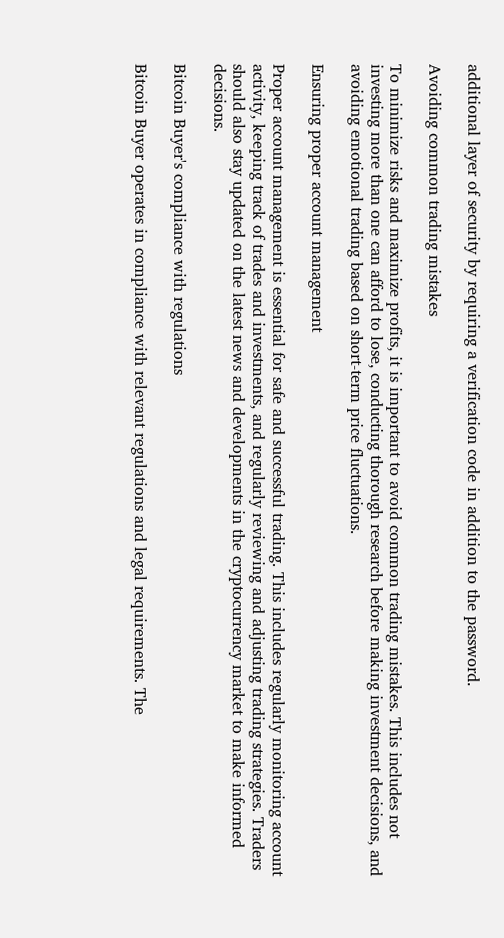additional layer of security by requiring a verification code in addition to the password.

Avoiding common trading mistakes

To minimize risks and maximize profits, it is important to avoid common trading mistakes. This includes not investing more than one can afford to lose, conducting thorough research before making investment decisions, and avoiding emotional trading based on short-term price fluctuations.

Ensuring proper account management

Proper account management is essential for safe and successful trading. This includes regularly monitoring account activity, keeping track of trades and investments, and regularly reviewing and adjusting trading strategies. Traders should also stay updated on the latest news and developments in the cryptocurrency market to make informed decisions.

Bitcoin Buyer's compliance with regulations

Bitcoin Buyer operates in compliance with relevant regulations and legal requirements. The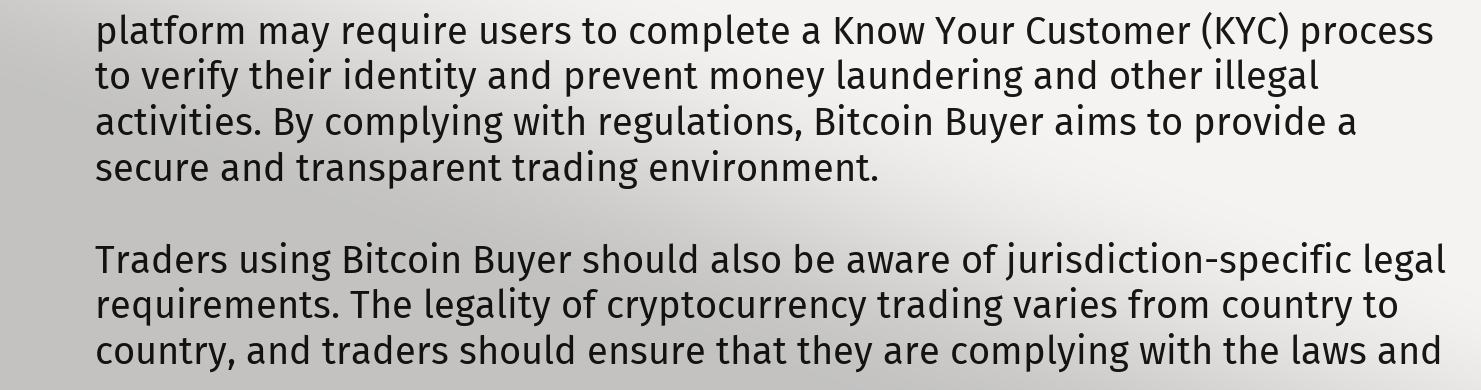platform may require users to complete a Know Your Customer (KYC) process to verify their identity and prevent money laundering and other illegal activities. By complying with regulations, Bitcoin Buyer aims to provide a secure and transparent trading environment.

Traders using Bitcoin Buyer should also be aware of jurisdiction-specific legal requirements. The legality of cryptocurrency trading varies from country to country, and traders should ensure that they are complying with the laws and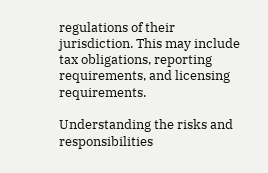regulations of their jurisdiction. This may include tax obligations, reporting requirements, and licensing requirements.

Understanding the risks and responsibilities